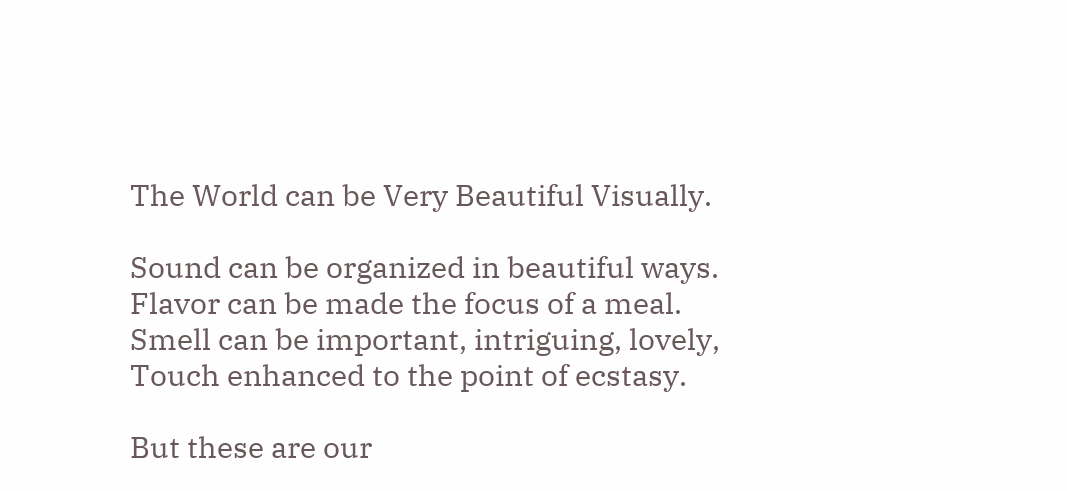The World can be Very Beautiful Visually.

Sound can be organized in beautiful ways.
Flavor can be made the focus of a meal.
Smell can be important, intriguing, lovely,
Touch enhanced to the point of ecstasy.

But these are our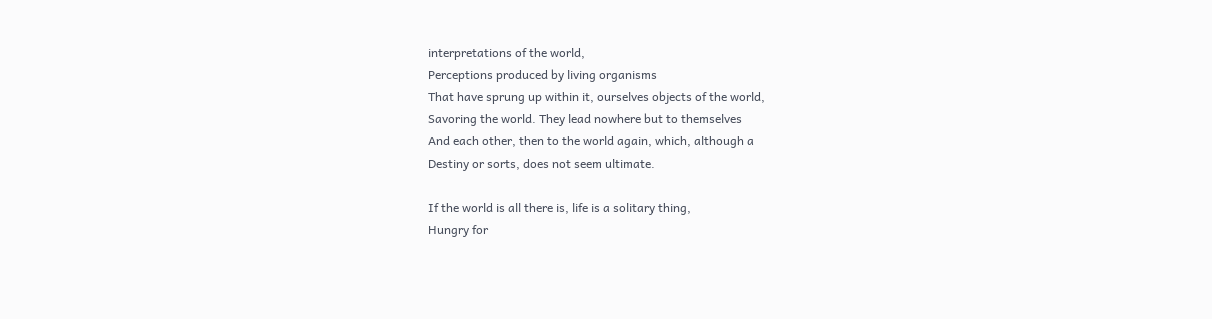interpretations of the world,
Perceptions produced by living organisms
That have sprung up within it, ourselves objects of the world,
Savoring the world. They lead nowhere but to themselves
And each other, then to the world again, which, although a
Destiny or sorts, does not seem ultimate.

If the world is all there is, life is a solitary thing,
Hungry for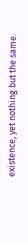existence, yet nothing but the same.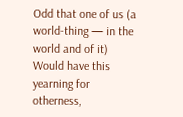Odd that one of us (a world-thing — in the world and of it)
Would have this yearning for otherness,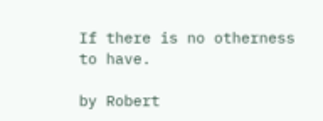If there is no otherness to have.

by Robert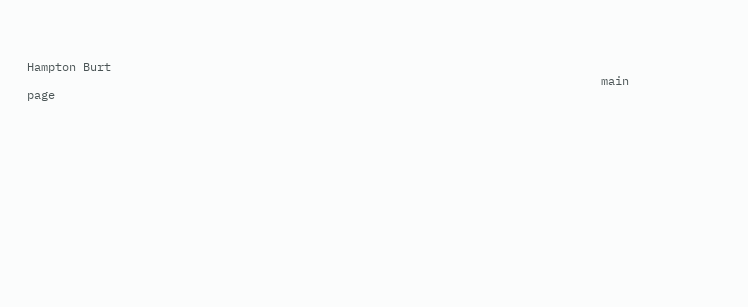Hampton Burt
                                                                                  main page